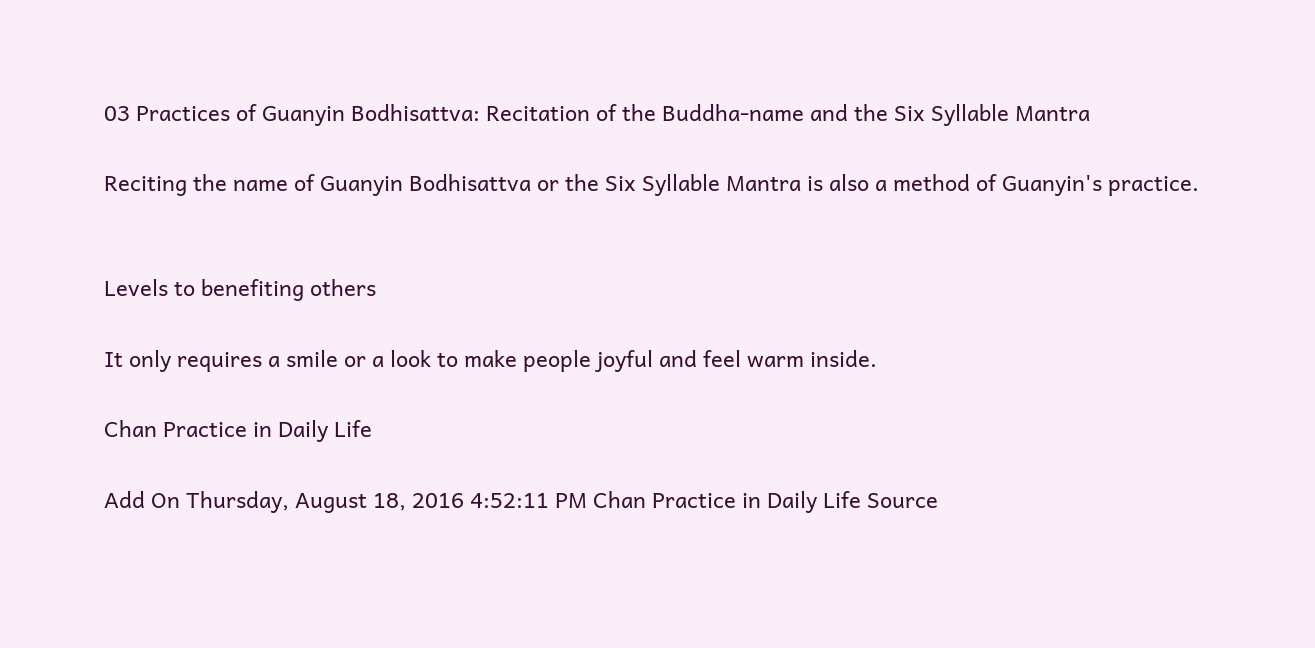03 Practices of Guanyin Bodhisattva: Recitation of the Buddha-name and the Six Syllable Mantra

Reciting the name of Guanyin Bodhisattva or the Six Syllable Mantra is also a method of Guanyin's practice.


Levels to benefiting others

It only requires a smile or a look to make people joyful and feel warm inside.

Chan Practice in Daily Life

Add On Thursday, August 18, 2016 4:52:11 PM Chan Practice in Daily Life Source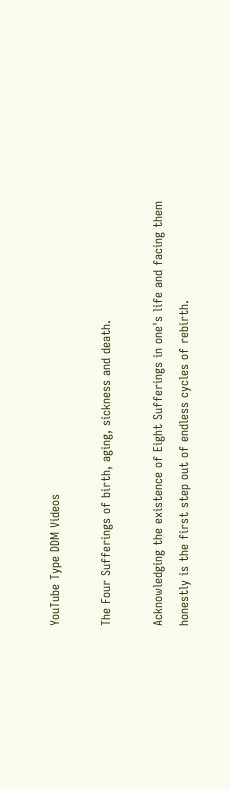YouTube Type DDM Videos

The Four Sufferings of birth, aging, sickness and death.

Acknowledging the existence of Eight Sufferings in one's life and facing them honestly is the first step out of endless cycles of rebirth.